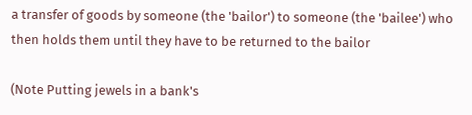a transfer of goods by someone (the 'bailor') to someone (the 'bailee') who then holds them until they have to be returned to the bailor

(Note Putting jewels in a bank's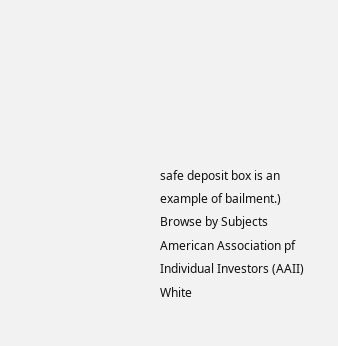safe deposit box is an example of bailment.)
Browse by Subjects
American Association pf Individual Investors (AAII)
White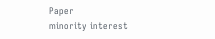Paper
minority interest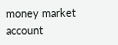money market account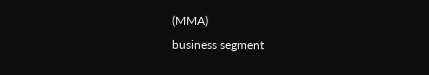(MMA)
business segment